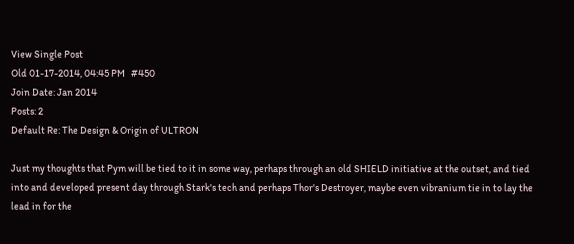View Single Post
Old 01-17-2014, 04:45 PM   #450
Join Date: Jan 2014
Posts: 2
Default Re: The Design & Origin of ULTRON

Just my thoughts that Pym will be tied to it in some way, perhaps through an old SHIELD initiative at the outset, and tied into and developed present day through Stark's tech and perhaps Thor's Destroyer, maybe even vibranium tie in to lay the lead in for the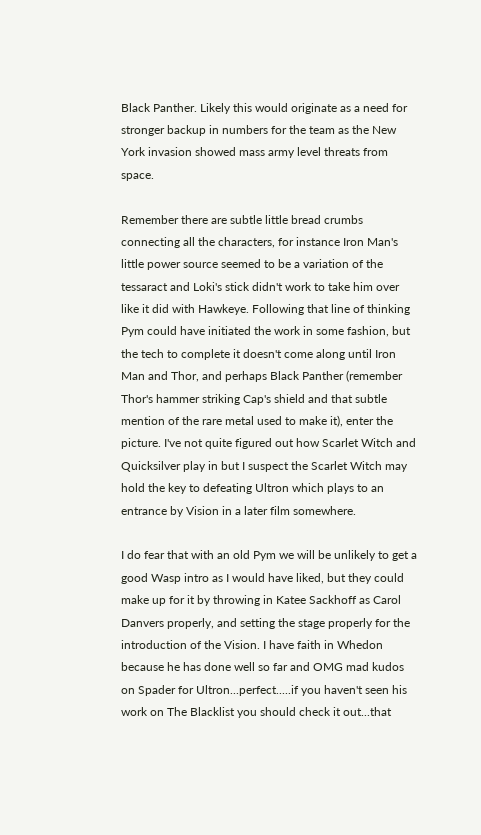Black Panther. Likely this would originate as a need for stronger backup in numbers for the team as the New York invasion showed mass army level threats from space.

Remember there are subtle little bread crumbs connecting all the characters, for instance Iron Man's little power source seemed to be a variation of the tessaract and Loki's stick didn't work to take him over like it did with Hawkeye. Following that line of thinking Pym could have initiated the work in some fashion, but the tech to complete it doesn't come along until Iron Man and Thor, and perhaps Black Panther (remember Thor's hammer striking Cap's shield and that subtle mention of the rare metal used to make it), enter the picture. I've not quite figured out how Scarlet Witch and Quicksilver play in but I suspect the Scarlet Witch may hold the key to defeating Ultron which plays to an entrance by Vision in a later film somewhere.

I do fear that with an old Pym we will be unlikely to get a good Wasp intro as I would have liked, but they could make up for it by throwing in Katee Sackhoff as Carol Danvers properly, and setting the stage properly for the introduction of the Vision. I have faith in Whedon because he has done well so far and OMG mad kudos on Spader for Ultron...perfect.....if you haven't seen his work on The Blacklist you should check it out...that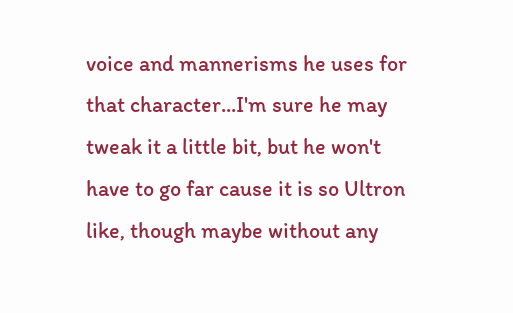voice and mannerisms he uses for that character...I'm sure he may tweak it a little bit, but he won't have to go far cause it is so Ultron like, though maybe without any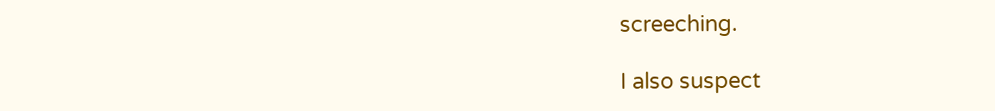screeching.

I also suspect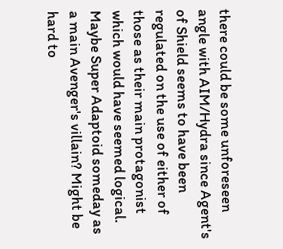there could be some unforeseen angle with AIM/Hydra since Agent's of Shield seems to have been regulated on the use of either of those as their main protagonist which would have seemed logical. Maybe Super Adaptoid someday as a main Avenger's villain? Might be hard to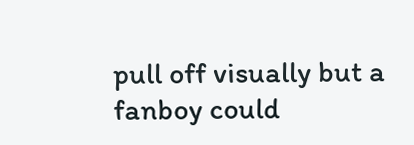pull off visually but a fanboy could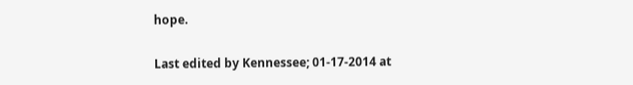hope.

Last edited by Kennessee; 01-17-2014 at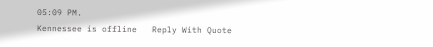05:09 PM.
Kennessee is offline   Reply With Quote